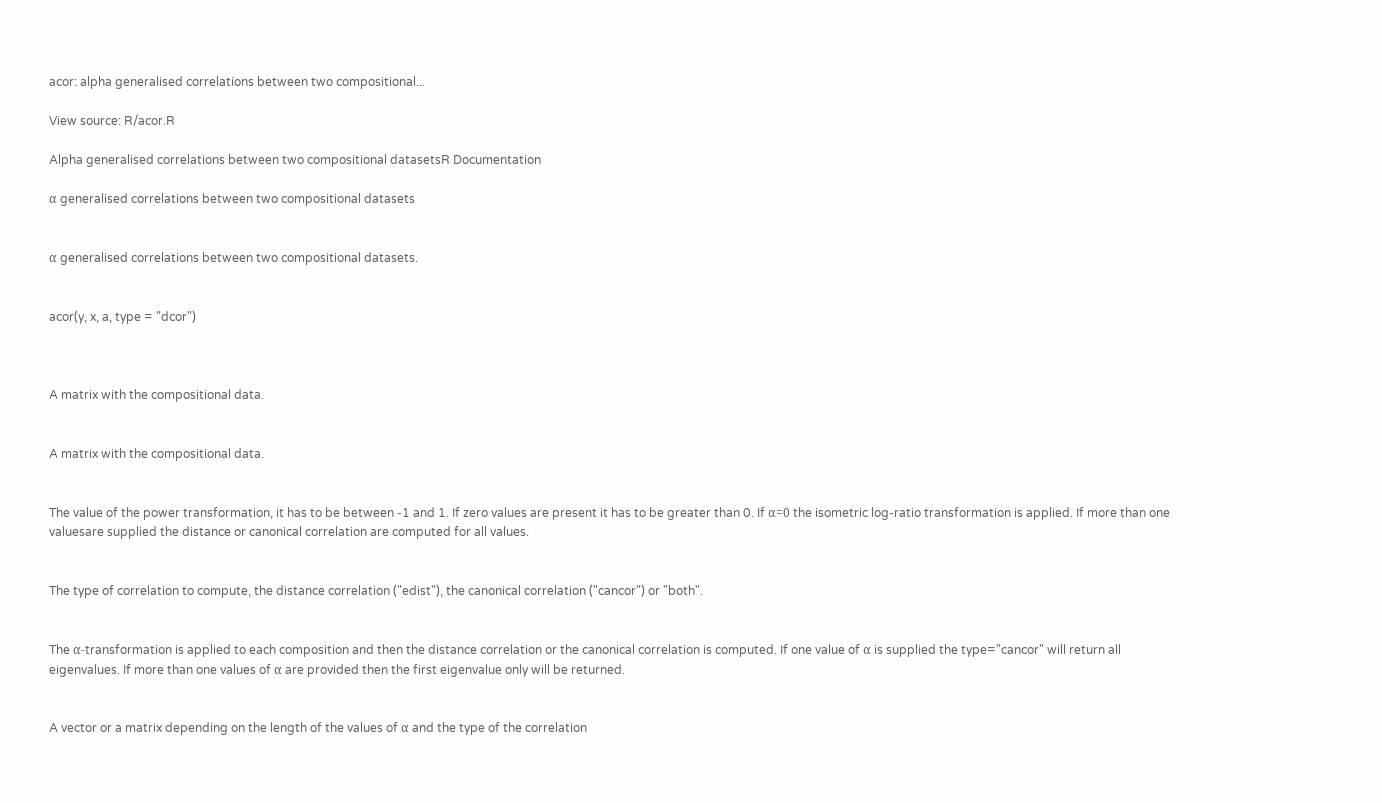acor: alpha generalised correlations between two compositional...

View source: R/acor.R

Alpha generalised correlations between two compositional datasetsR Documentation

α generalised correlations between two compositional datasets


α generalised correlations between two compositional datasets.


acor(y, x, a, type = "dcor")



A matrix with the compositional data.


A matrix with the compositional data.


The value of the power transformation, it has to be between -1 and 1. If zero values are present it has to be greater than 0. If α=0 the isometric log-ratio transformation is applied. If more than one valuesare supplied the distance or canonical correlation are computed for all values.


The type of correlation to compute, the distance correlation ("edist"), the canonical correlation ("cancor") or "both".


The α-transformation is applied to each composition and then the distance correlation or the canonical correlation is computed. If one value of α is supplied the type="cancor" will return all eigenvalues. If more than one values of α are provided then the first eigenvalue only will be returned.


A vector or a matrix depending on the length of the values of α and the type of the correlation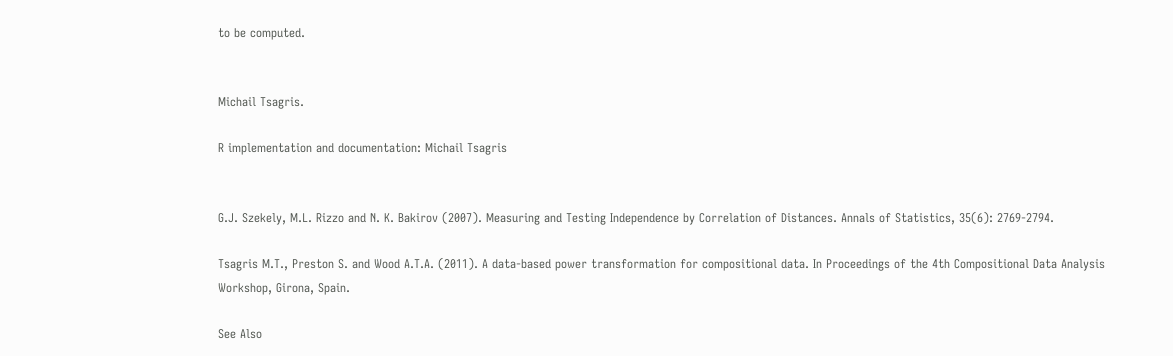to be computed.


Michail Tsagris.

R implementation and documentation: Michail Tsagris


G.J. Szekely, M.L. Rizzo and N. K. Bakirov (2007). Measuring and Testing Independence by Correlation of Distances. Annals of Statistics, 35(6): 2769-2794.

Tsagris M.T., Preston S. and Wood A.T.A. (2011). A data-based power transformation for compositional data. In Proceedings of the 4th Compositional Data Analysis Workshop, Girona, Spain.

See Also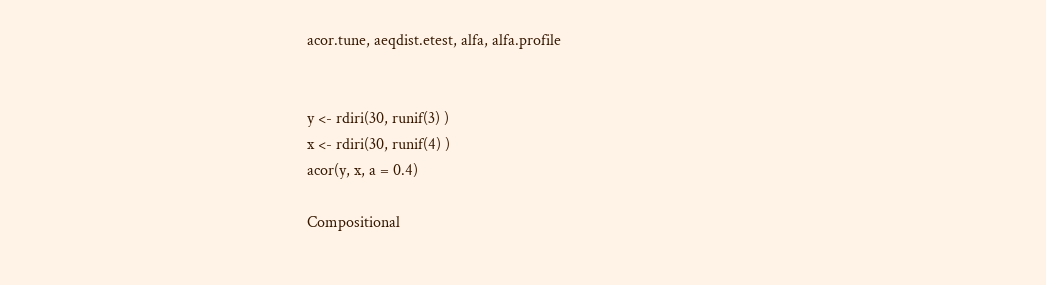acor.tune, aeqdist.etest, alfa, alfa.profile


y <- rdiri(30, runif(3) )
x <- rdiri(30, runif(4) )
acor(y, x, a = 0.4)

Compositional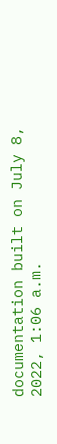documentation built on July 8, 2022, 1:06 a.m.